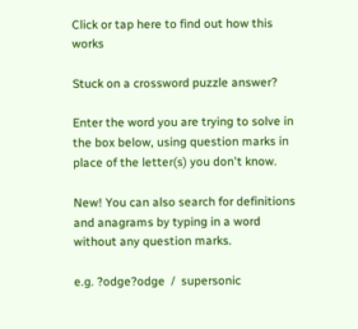Click or tap here to find out how this works

Stuck on a crossword puzzle answer?

Enter the word you are trying to solve in the box below, using question marks in place of the letter(s) you don't know.

New! You can also search for definitions and anagrams by typing in a word without any question marks.

e.g. ?odge?odge  /  supersonic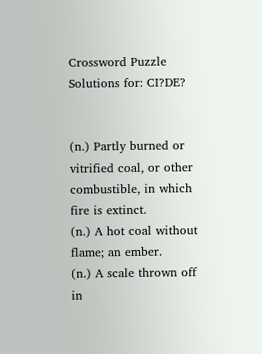Crossword Puzzle Solutions for: CI?DE?


(n.) Partly burned or vitrified coal, or other combustible, in which fire is extinct.
(n.) A hot coal without flame; an ember.
(n.) A scale thrown off in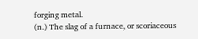forging metal.
(n.) The slag of a furnace, or scoriaceous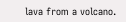lava from a volcano.